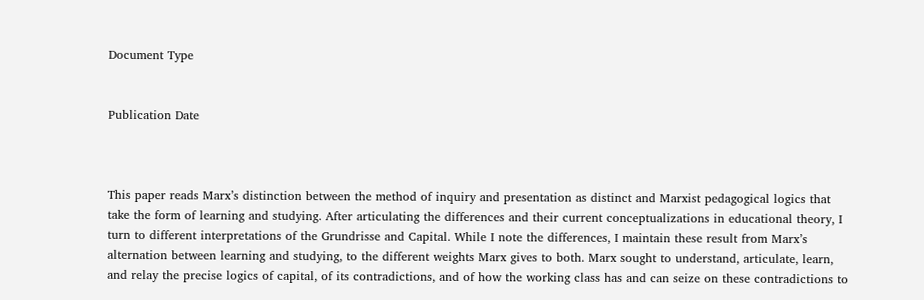Document Type


Publication Date



This paper reads Marx’s distinction between the method of inquiry and presentation as distinct and Marxist pedagogical logics that take the form of learning and studying. After articulating the differences and their current conceptualizations in educational theory, I turn to different interpretations of the Grundrisse and Capital. While I note the differences, I maintain these result from Marx’s alternation between learning and studying, to the different weights Marx gives to both. Marx sought to understand, articulate, learn, and relay the precise logics of capital, of its contradictions, and of how the working class has and can seize on these contradictions to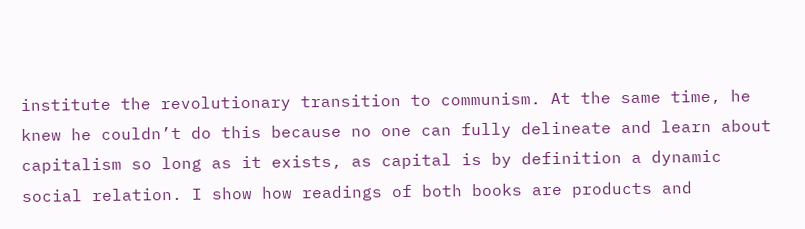institute the revolutionary transition to communism. At the same time, he knew he couldn’t do this because no one can fully delineate and learn about capitalism so long as it exists, as capital is by definition a dynamic social relation. I show how readings of both books are products and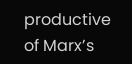productive of Marx’s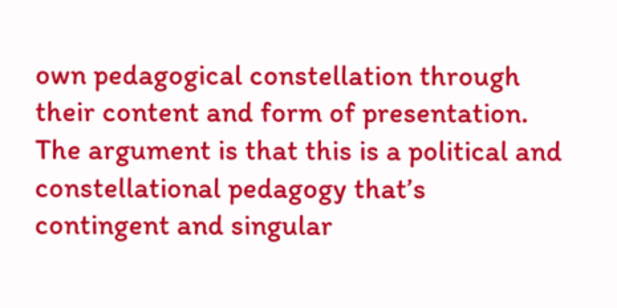own pedagogical constellation through their content and form of presentation. The argument is that this is a political and constellational pedagogy that’s contingent and singular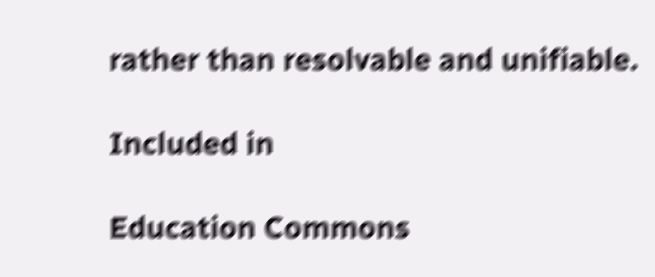rather than resolvable and unifiable.

Included in

Education Commons